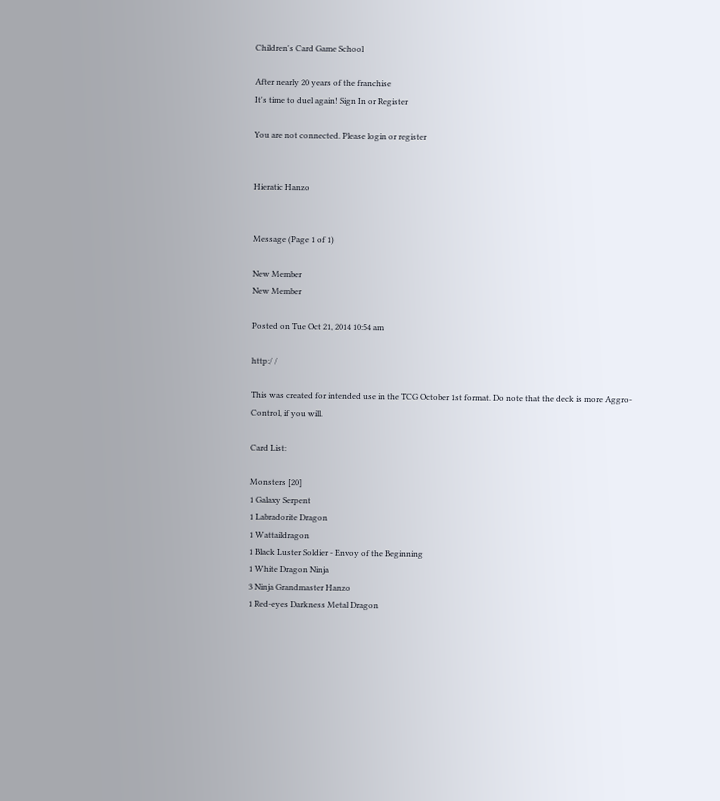Children's Card Game School

After nearly 20 years of the franchise
It's time to duel again! Sign In or Register

You are not connected. Please login or register


Hieratic Hanzo


Message (Page 1 of 1)

New Member
New Member

Posted on Tue Oct 21, 2014 10:54 am

http:/ /

This was created for intended use in the TCG October 1st format. Do note that the deck is more Aggro-Control, if you will.

Card List:

Monsters [20]
1 Galaxy Serpent
1 Labradorite Dragon
1 Wattaildragon
1 Black Luster Soldier - Envoy of the Beginning
1 White Dragon Ninja
3 Ninja Grandmaster Hanzo
1 Red-eyes Darkness Metal Dragon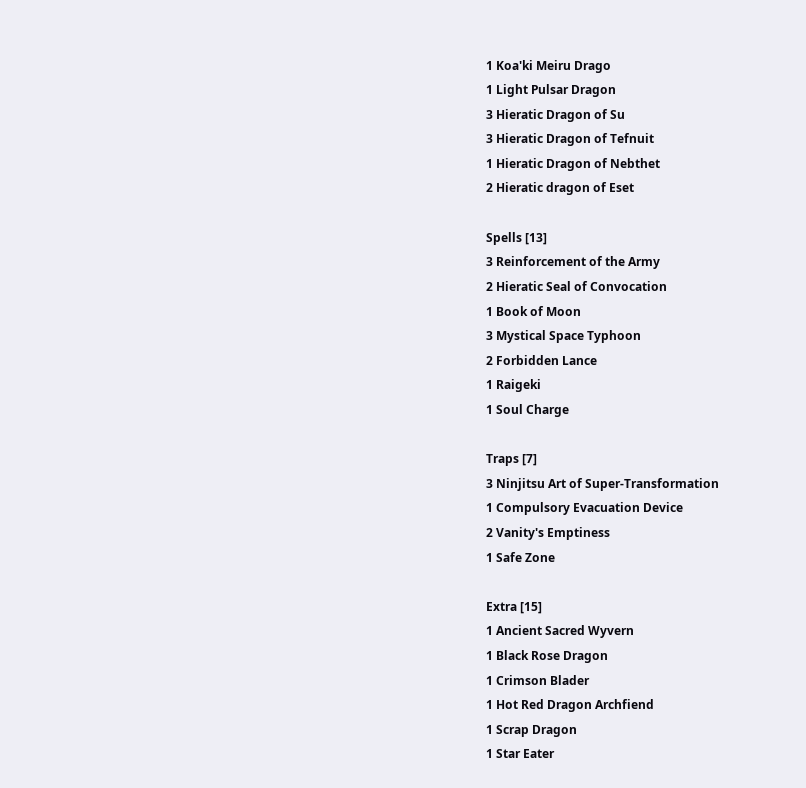1 Koa'ki Meiru Drago
1 Light Pulsar Dragon
3 Hieratic Dragon of Su
3 Hieratic Dragon of Tefnuit
1 Hieratic Dragon of Nebthet
2 Hieratic dragon of Eset

Spells [13]
3 Reinforcement of the Army
2 Hieratic Seal of Convocation
1 Book of Moon
3 Mystical Space Typhoon
2 Forbidden Lance
1 Raigeki
1 Soul Charge

Traps [7]
3 Ninjitsu Art of Super-Transformation
1 Compulsory Evacuation Device
2 Vanity's Emptiness
1 Safe Zone

Extra [15]
1 Ancient Sacred Wyvern
1 Black Rose Dragon
1 Crimson Blader
1 Hot Red Dragon Archfiend
1 Scrap Dragon
1 Star Eater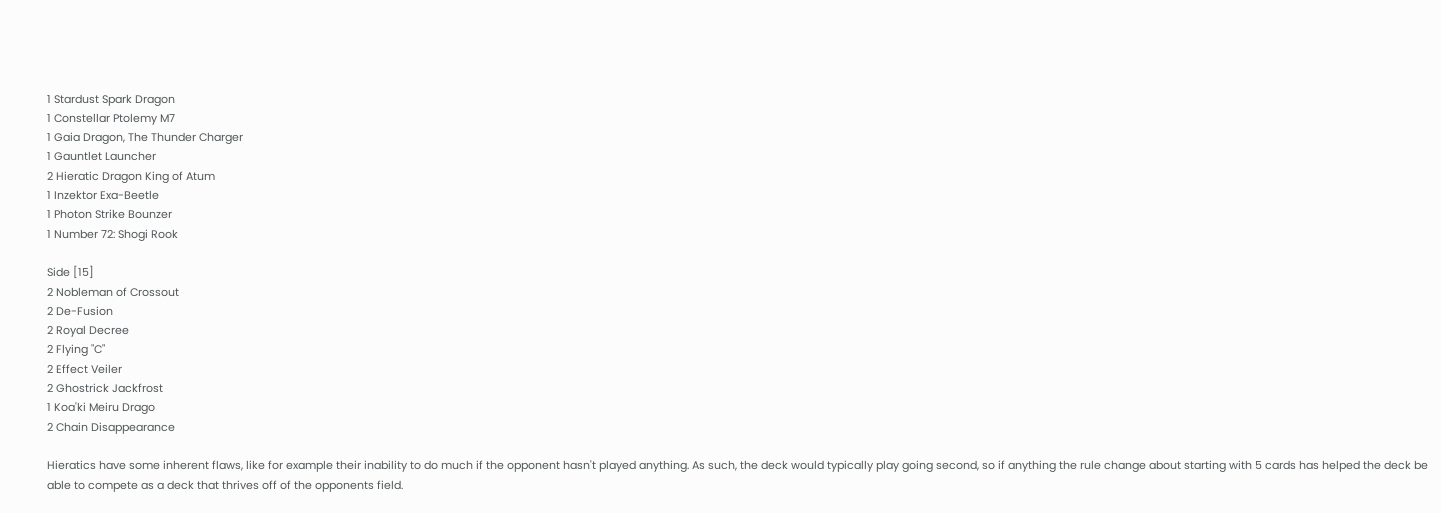1 Stardust Spark Dragon
1 Constellar Ptolemy M7
1 Gaia Dragon, The Thunder Charger
1 Gauntlet Launcher
2 Hieratic Dragon King of Atum
1 Inzektor Exa-Beetle
1 Photon Strike Bounzer
1 Number 72: Shogi Rook

Side [15]
2 Nobleman of Crossout
2 De-Fusion
2 Royal Decree
2 Flying "C"
2 Effect Veiler
2 Ghostrick Jackfrost
1 Koa'ki Meiru Drago
2 Chain Disappearance

Hieratics have some inherent flaws, like for example their inability to do much if the opponent hasn't played anything. As such, the deck would typically play going second, so if anything the rule change about starting with 5 cards has helped the deck be able to compete as a deck that thrives off of the opponents field.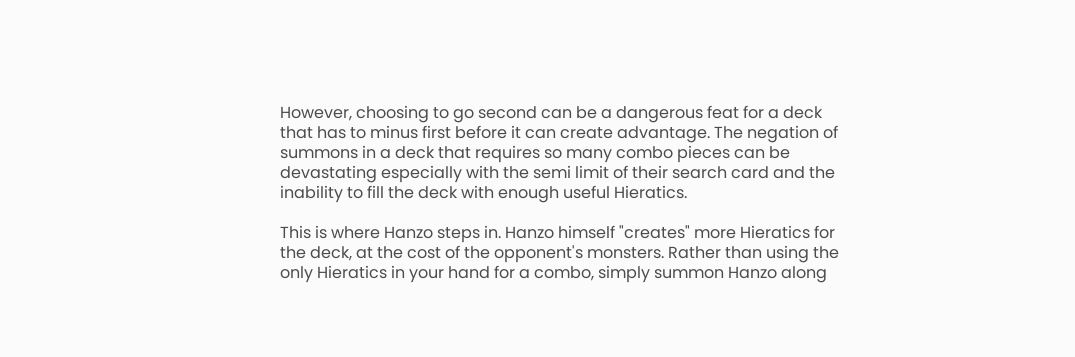However, choosing to go second can be a dangerous feat for a deck that has to minus first before it can create advantage. The negation of summons in a deck that requires so many combo pieces can be devastating especially with the semi limit of their search card and the inability to fill the deck with enough useful Hieratics.

This is where Hanzo steps in. Hanzo himself "creates" more Hieratics for the deck, at the cost of the opponent's monsters. Rather than using the only Hieratics in your hand for a combo, simply summon Hanzo along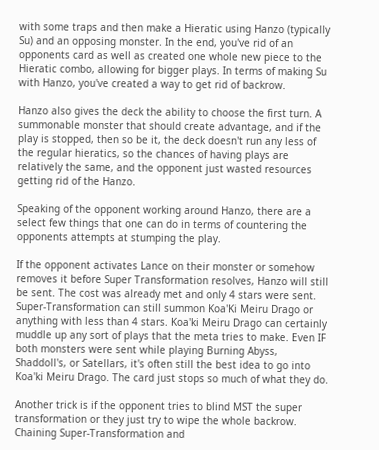with some traps and then make a Hieratic using Hanzo (typically Su) and an opposing monster. In the end, you've rid of an opponents card as well as created one whole new piece to the Hieratic combo, allowing for bigger plays. In terms of making Su with Hanzo, you've created a way to get rid of backrow.

Hanzo also gives the deck the ability to choose the first turn. A summonable monster that should create advantage, and if the play is stopped, then so be it, the deck doesn't run any less of the regular hieratics, so the chances of having plays are relatively the same, and the opponent just wasted resources getting rid of the Hanzo.

Speaking of the opponent working around Hanzo, there are a select few things that one can do in terms of countering the opponents attempts at stumping the play.

If the opponent activates Lance on their monster or somehow removes it before Super Transformation resolves, Hanzo will still be sent. The cost was already met and only 4 stars were sent. Super-Transformation can still summon Koa'Ki Meiru Drago or anything with less than 4 stars. Koa'ki Meiru Drago can certainly muddle up any sort of plays that the meta tries to make. Even IF both monsters were sent while playing Burning Abyss, Shaddoll's, or Satellars, it's often still the best idea to go into Koa'ki Meiru Drago. The card just stops so much of what they do.

Another trick is if the opponent tries to blind MST the super transformation or they just try to wipe the whole backrow. Chaining Super-Transformation and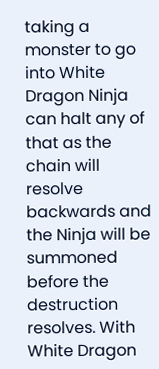taking a monster to go into White Dragon Ninja can halt any of that as the chain will resolve backwards and the Ninja will be summoned before the destruction resolves. With White Dragon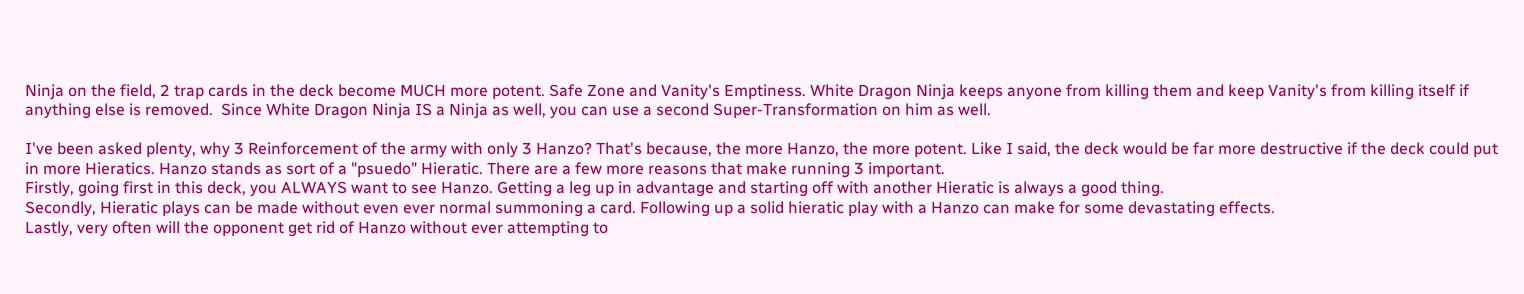Ninja on the field, 2 trap cards in the deck become MUCH more potent. Safe Zone and Vanity's Emptiness. White Dragon Ninja keeps anyone from killing them and keep Vanity's from killing itself if anything else is removed.  Since White Dragon Ninja IS a Ninja as well, you can use a second Super-Transformation on him as well.

I've been asked plenty, why 3 Reinforcement of the army with only 3 Hanzo? That's because, the more Hanzo, the more potent. Like I said, the deck would be far more destructive if the deck could put in more Hieratics. Hanzo stands as sort of a "psuedo" Hieratic. There are a few more reasons that make running 3 important.
Firstly, going first in this deck, you ALWAYS want to see Hanzo. Getting a leg up in advantage and starting off with another Hieratic is always a good thing.
Secondly, Hieratic plays can be made without even ever normal summoning a card. Following up a solid hieratic play with a Hanzo can make for some devastating effects.
Lastly, very often will the opponent get rid of Hanzo without ever attempting to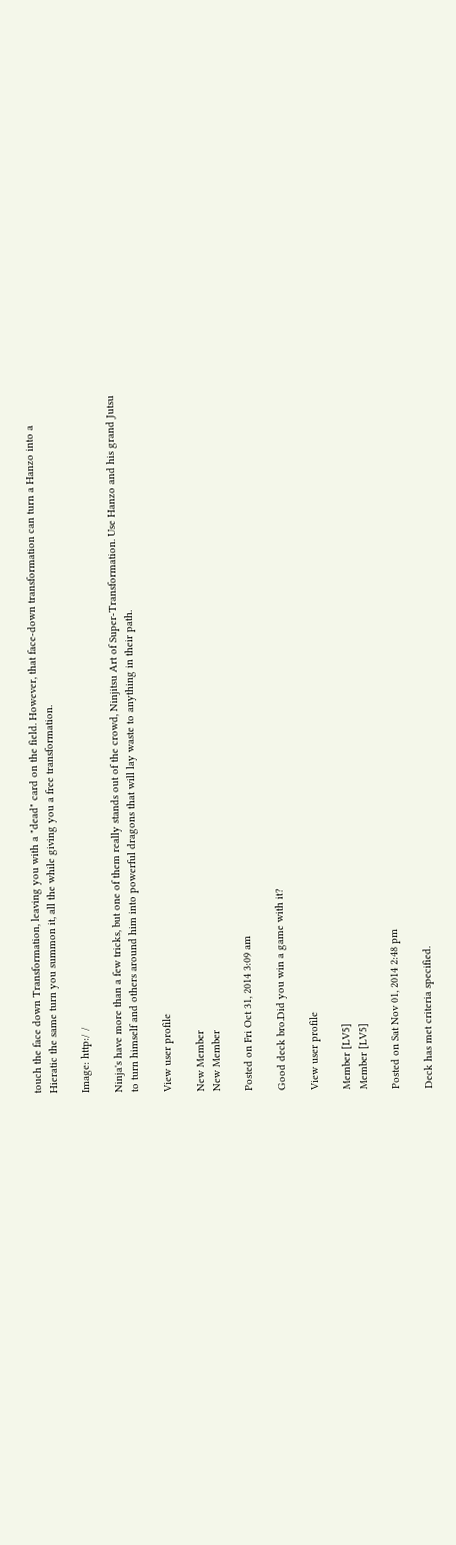touch the face down Transformation, leaving you with a "dead" card on the field. However, that face-down transformation can turn a Hanzo into a Hieratic the same turn you summon it, all the while giving you a free transformation.

Image: http:/ /

Ninja's have more than a few tricks, but one of them really stands out of the crowd, Ninjitsu Art of Super-Transformation. Use Hanzo and his grand Jutsu to turn himself and others around him into powerful dragons that will lay waste to anything in their path.

View user profile

New Member
New Member

Posted on Fri Oct 31, 2014 3:09 am

Good deck bro.Did you win a game with it?

View user profile

Member [LV5]
Member [LV5]

Posted on Sat Nov 01, 2014 2:48 pm

Deck has met criteria specified.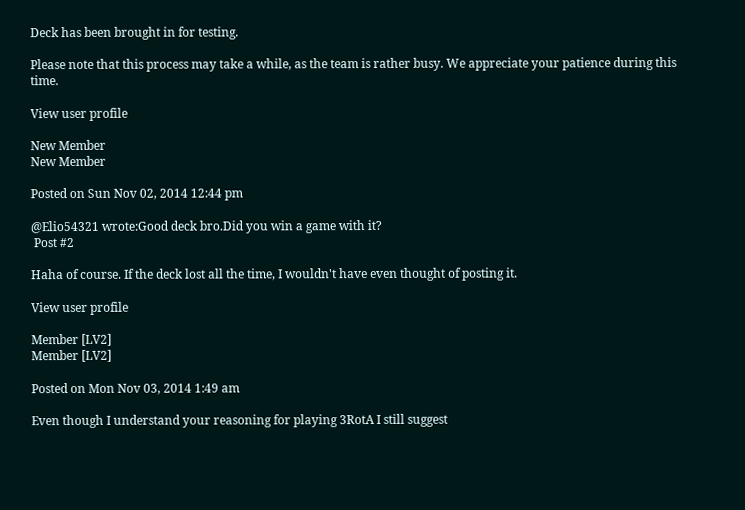Deck has been brought in for testing.

Please note that this process may take a while, as the team is rather busy. We appreciate your patience during this time.

View user profile

New Member
New Member

Posted on Sun Nov 02, 2014 12:44 pm

@Elio54321 wrote:Good deck bro.Did you win a game with it?
 Post #2

Haha of course. If the deck lost all the time, I wouldn't have even thought of posting it.

View user profile

Member [LV2]
Member [LV2]

Posted on Mon Nov 03, 2014 1:49 am

Even though I understand your reasoning for playing 3RotA I still suggest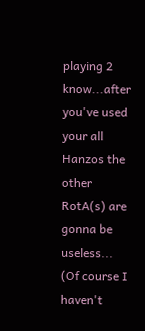playing 2 know...after you've used your all Hanzos the other RotA(s) are gonna be useless...
(Of course I haven't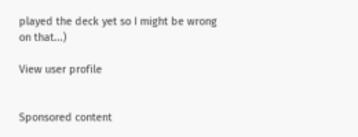played the deck yet so I might be wrong on that...)

View user profile


Sponsored content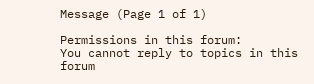Message (Page 1 of 1)

Permissions in this forum:
You cannot reply to topics in this forum